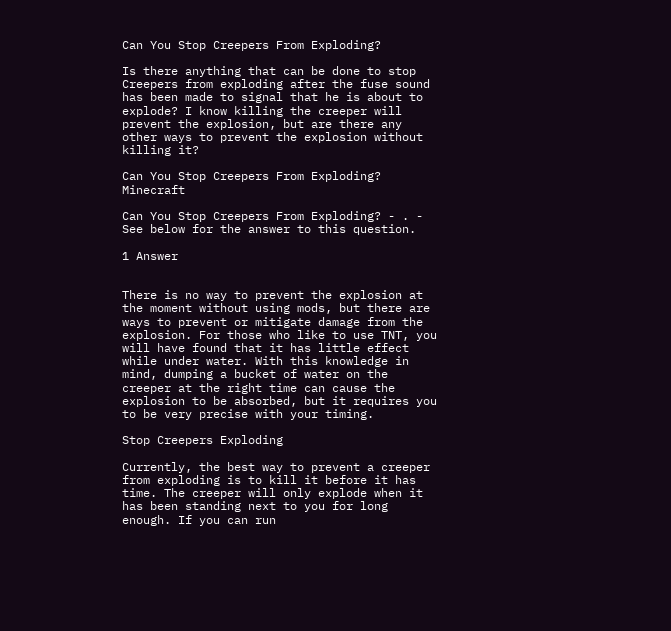Can You Stop Creepers From Exploding?

Is there anything that can be done to stop Creepers from exploding after the fuse sound has been made to signal that he is about to explode? I know killing the creeper will prevent the explosion, but are there any other ways to prevent the explosion without killing it?

Can You Stop Creepers From Exploding? Minecraft

Can You Stop Creepers From Exploding? - . - See below for the answer to this question.

1 Answer


There is no way to prevent the explosion at the moment without using mods, but there are ways to prevent or mitigate damage from the explosion. For those who like to use TNT, you will have found that it has little effect while under water. With this knowledge in mind, dumping a bucket of water on the creeper at the right time can cause the explosion to be absorbed, but it requires you to be very precise with your timing.

Stop Creepers Exploding

Currently, the best way to prevent a creeper from exploding is to kill it before it has time. The creeper will only explode when it has been standing next to you for long enough. If you can run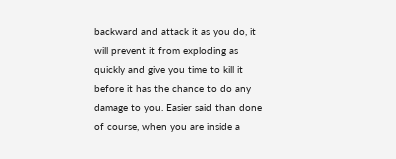backward and attack it as you do, it will prevent it from exploding as quickly and give you time to kill it before it has the chance to do any damage to you. Easier said than done of course, when you are inside a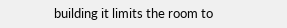building it limits the room to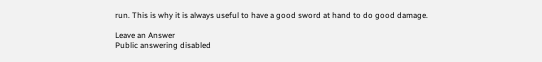run. This is why it is always useful to have a good sword at hand to do good damage.

Leave an Answer
Public answering disabled